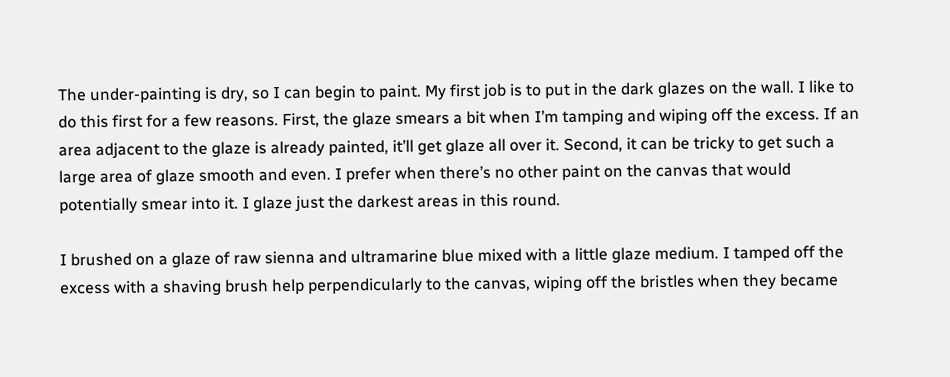The under-painting is dry, so I can begin to paint. My first job is to put in the dark glazes on the wall. I like to do this first for a few reasons. First, the glaze smears a bit when I’m tamping and wiping off the excess. If an area adjacent to the glaze is already painted, it’ll get glaze all over it. Second, it can be tricky to get such a large area of glaze smooth and even. I prefer when there’s no other paint on the canvas that would potentially smear into it. I glaze just the darkest areas in this round.

I brushed on a glaze of raw sienna and ultramarine blue mixed with a little glaze medium. I tamped off the excess with a shaving brush help perpendicularly to the canvas, wiping off the bristles when they became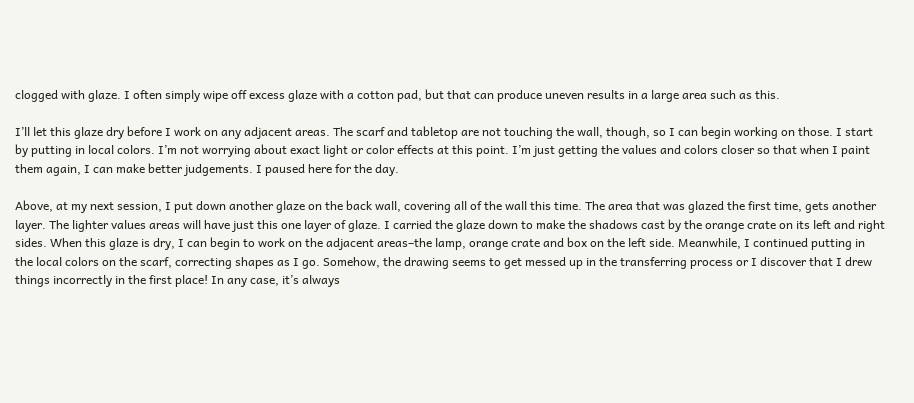clogged with glaze. I often simply wipe off excess glaze with a cotton pad, but that can produce uneven results in a large area such as this.

I’ll let this glaze dry before I work on any adjacent areas. The scarf and tabletop are not touching the wall, though, so I can begin working on those. I start by putting in local colors. I’m not worrying about exact light or color effects at this point. I’m just getting the values and colors closer so that when I paint them again, I can make better judgements. I paused here for the day.

Above, at my next session, I put down another glaze on the back wall, covering all of the wall this time. The area that was glazed the first time, gets another layer. The lighter values areas will have just this one layer of glaze. I carried the glaze down to make the shadows cast by the orange crate on its left and right sides. When this glaze is dry, I can begin to work on the adjacent areas–the lamp, orange crate and box on the left side. Meanwhile, I continued putting in the local colors on the scarf, correcting shapes as I go. Somehow, the drawing seems to get messed up in the transferring process or I discover that I drew things incorrectly in the first place! In any case, it’s always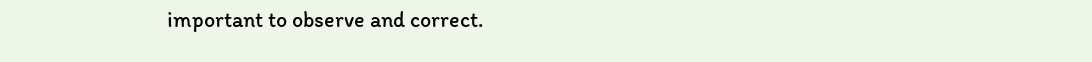important to observe and correct.